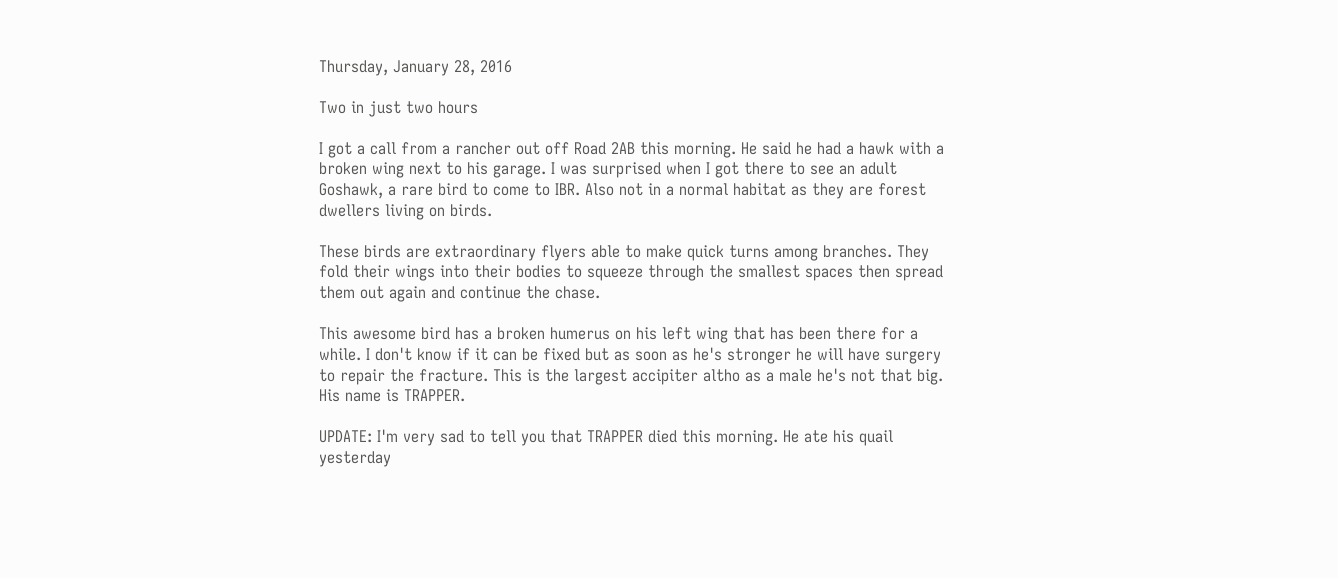Thursday, January 28, 2016

Two in just two hours

I got a call from a rancher out off Road 2AB this morning. He said he had a hawk with a broken wing next to his garage. I was surprised when I got there to see an adult Goshawk, a rare bird to come to IBR. Also not in a normal habitat as they are forest dwellers living on birds.

These birds are extraordinary flyers able to make quick turns among branches. They fold their wings into their bodies to squeeze through the smallest spaces then spread them out again and continue the chase.

This awesome bird has a broken humerus on his left wing that has been there for a while. I don't know if it can be fixed but as soon as he's stronger he will have surgery to repair the fracture. This is the largest accipiter altho as a male he's not that big. His name is TRAPPER.

UPDATE: I'm very sad to tell you that TRAPPER died this morning. He ate his quail yesterday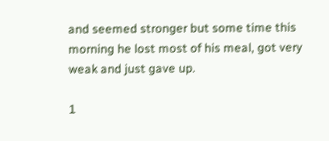and seemed stronger but some time this morning he lost most of his meal, got very weak and just gave up.

1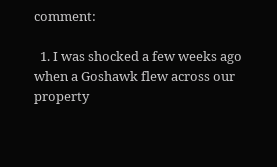comment:

  1. I was shocked a few weeks ago when a Goshawk flew across our property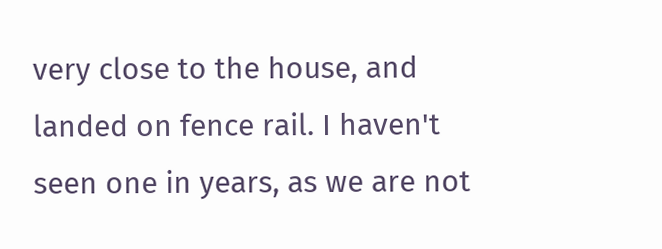very close to the house, and landed on fence rail. I haven't seen one in years, as we are not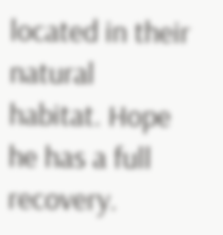located in their natural habitat. Hope he has a full recovery.